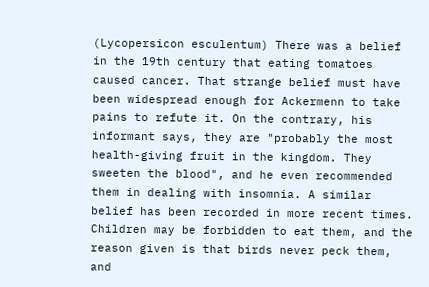(Lycopersicon esculentum) There was a belief in the 19th century that eating tomatoes caused cancer. That strange belief must have been widespread enough for Ackermenn to take pains to refute it. On the contrary, his informant says, they are "probably the most health-giving fruit in the kingdom. They sweeten the blood", and he even recommended them in dealing with insomnia. A similar belief has been recorded in more recent times. Children may be forbidden to eat them, and the reason given is that birds never peck them, and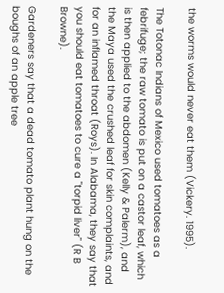the worms would never eat them (Vickery. 1995).

The Totonac Indians of Mexico used tomatoes as a febrifuge; the raw tomato is put on a castor leaf, which is then applied to the abdomen (Kelly & Palerm), and the Maya used the crushed leaf for skin complaints, and for an inflamed throat (Roys). In Alabama, they say that you should eat tomatoes to cure a "torpid liver" (R B Browne).

Gardeners say that a dead tomato plant hung on the boughs of an apple tree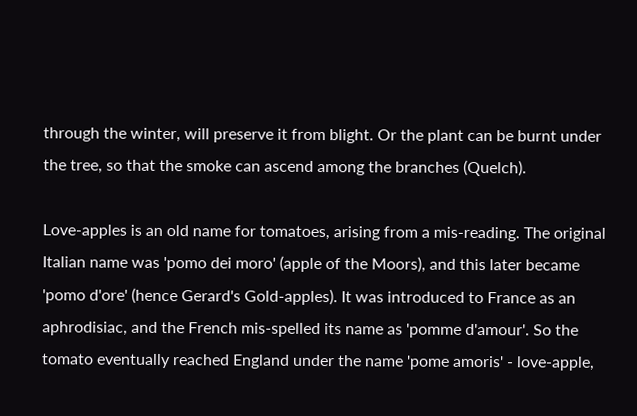through the winter, will preserve it from blight. Or the plant can be burnt under the tree, so that the smoke can ascend among the branches (Quelch).

Love-apples is an old name for tomatoes, arising from a mis-reading. The original Italian name was 'pomo dei moro' (apple of the Moors), and this later became 'pomo d'ore' (hence Gerard's Gold-apples). It was introduced to France as an aphrodisiac, and the French mis-spelled its name as 'pomme d'amour'. So the tomato eventually reached England under the name 'pome amoris' - love-apple,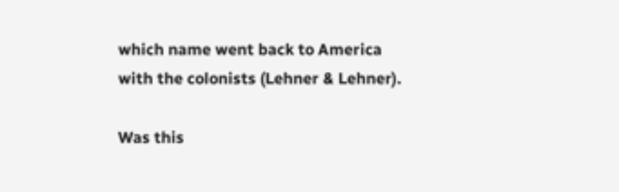which name went back to America with the colonists (Lehner & Lehner).

Was this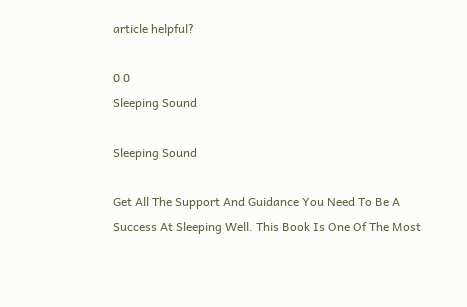article helpful?

0 0
Sleeping Sound

Sleeping Sound

Get All The Support And Guidance You Need To Be A Success At Sleeping Well. This Book Is One Of The Most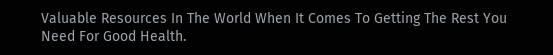Valuable Resources In The World When It Comes To Getting The Rest You Need For Good Health.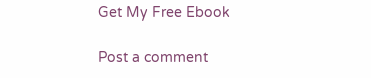Get My Free Ebook

Post a comment